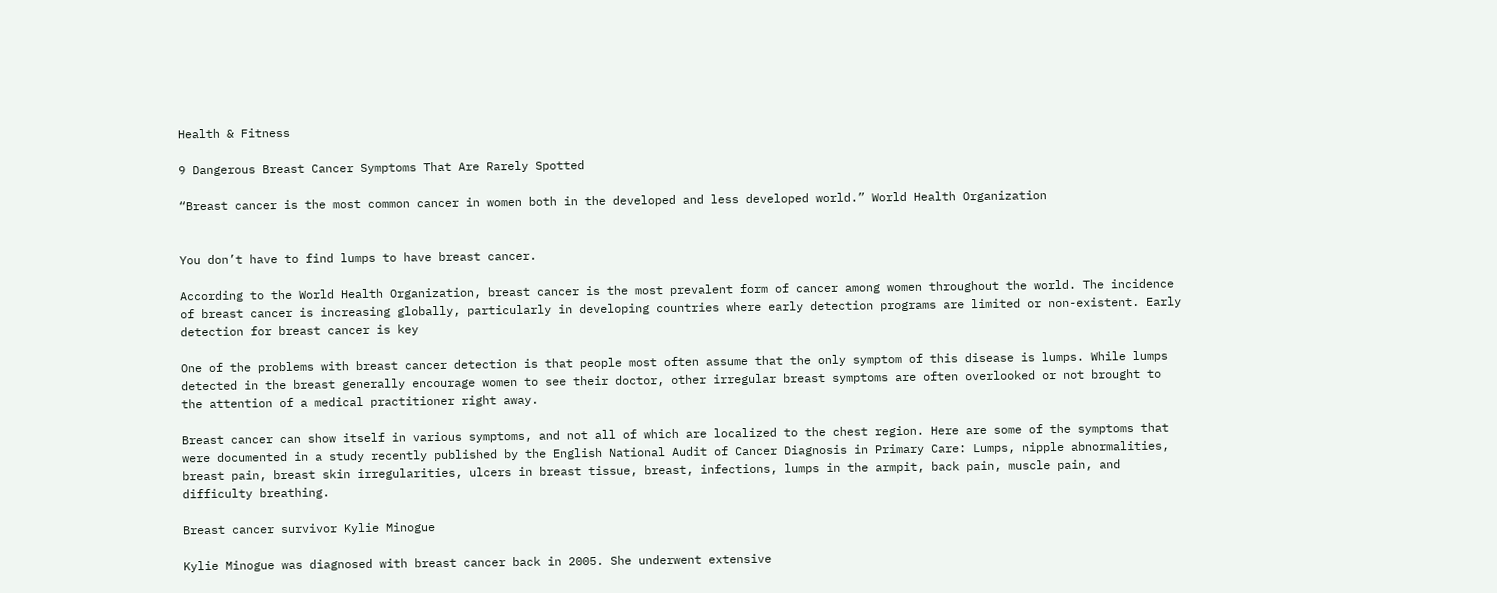Health & Fitness

9 Dangerous Breast Cancer Symptoms That Are Rarely Spotted

“Breast cancer is the most common cancer in women both in the developed and less developed world.” World Health Organization


You don’t have to find lumps to have breast cancer.

According to the World Health Organization, breast cancer is the most prevalent form of cancer among women throughout the world. The incidence of breast cancer is increasing globally, particularly in developing countries where early detection programs are limited or non-existent. Early detection for breast cancer is key

One of the problems with breast cancer detection is that people most often assume that the only symptom of this disease is lumps. While lumps detected in the breast generally encourage women to see their doctor, other irregular breast symptoms are often overlooked or not brought to the attention of a medical practitioner right away.

Breast cancer can show itself in various symptoms, and not all of which are localized to the chest region. Here are some of the symptoms that were documented in a study recently published by the English National Audit of Cancer Diagnosis in Primary Care: Lumps, nipple abnormalities, breast pain, breast skin irregularities, ulcers in breast tissue, breast, infections, lumps in the armpit, back pain, muscle pain, and difficulty breathing.

Breast cancer survivor Kylie Minogue

Kylie Minogue was diagnosed with breast cancer back in 2005. She underwent extensive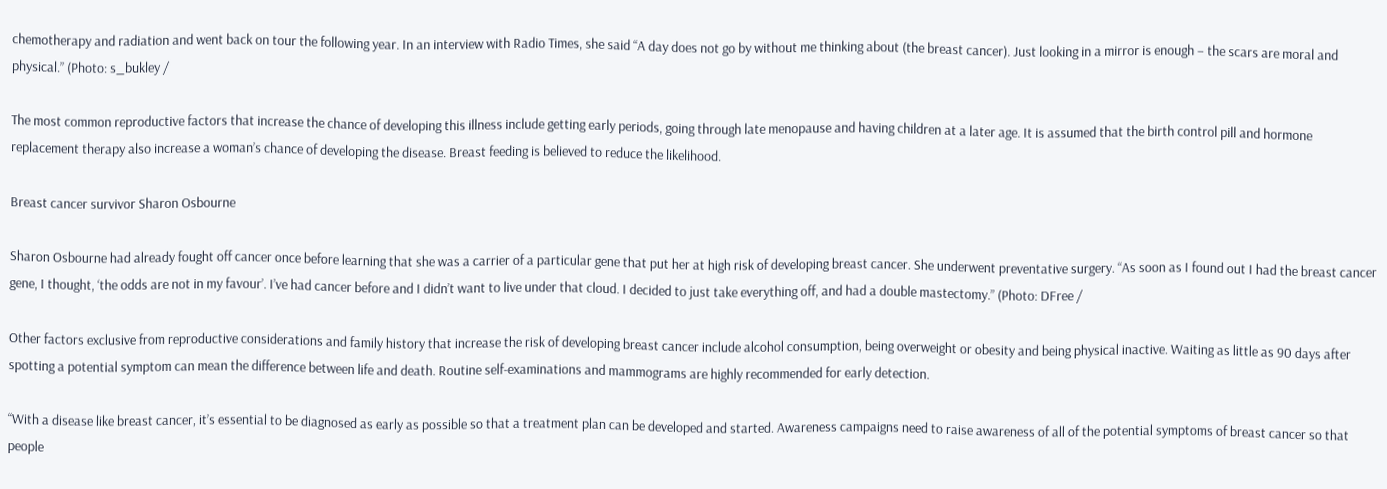chemotherapy and radiation and went back on tour the following year. In an interview with Radio Times, she said “A day does not go by without me thinking about (the breast cancer). Just looking in a mirror is enough – the scars are moral and physical.” (Photo: s_bukley /

The most common reproductive factors that increase the chance of developing this illness include getting early periods, going through late menopause and having children at a later age. It is assumed that the birth control pill and hormone replacement therapy also increase a woman’s chance of developing the disease. Breast feeding is believed to reduce the likelihood.

Breast cancer survivor Sharon Osbourne

Sharon Osbourne had already fought off cancer once before learning that she was a carrier of a particular gene that put her at high risk of developing breast cancer. She underwent preventative surgery. “As soon as I found out I had the breast cancer gene, I thought, ‘the odds are not in my favour’. I’ve had cancer before and I didn’t want to live under that cloud. I decided to just take everything off, and had a double mastectomy.” (Photo: DFree /

Other factors exclusive from reproductive considerations and family history that increase the risk of developing breast cancer include alcohol consumption, being overweight or obesity and being physical inactive. Waiting as little as 90 days after spotting a potential symptom can mean the difference between life and death. Routine self-examinations and mammograms are highly recommended for early detection.

“With a disease like breast cancer, it’s essential to be diagnosed as early as possible so that a treatment plan can be developed and started. Awareness campaigns need to raise awareness of all of the potential symptoms of breast cancer so that people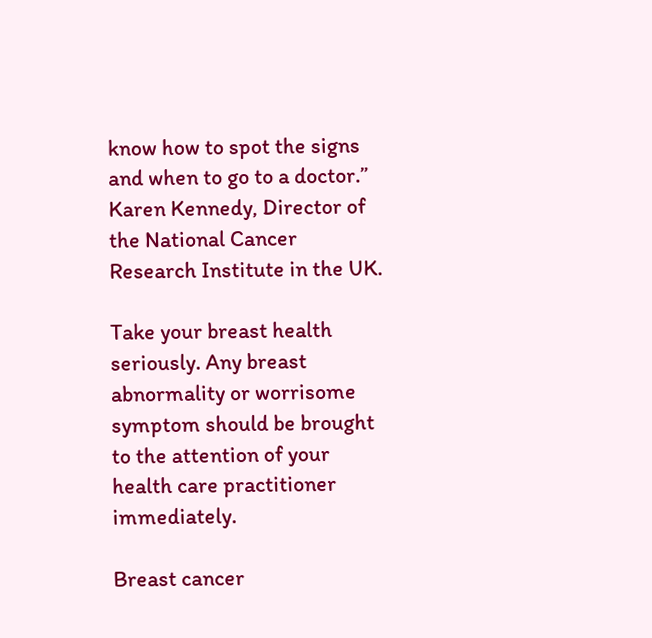know how to spot the signs and when to go to a doctor.” Karen Kennedy, Director of the National Cancer Research Institute in the UK.

Take your breast health seriously. Any breast abnormality or worrisome symptom should be brought to the attention of your health care practitioner immediately.

Breast cancer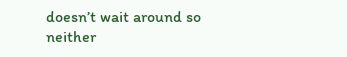doesn’t wait around so neither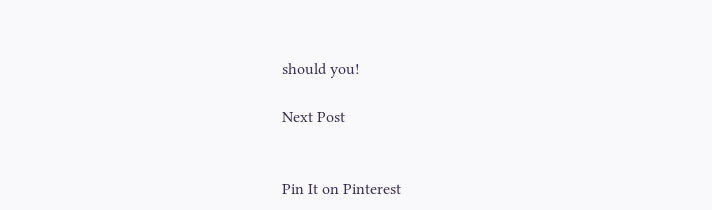should you!

Next Post


Pin It on Pinterest